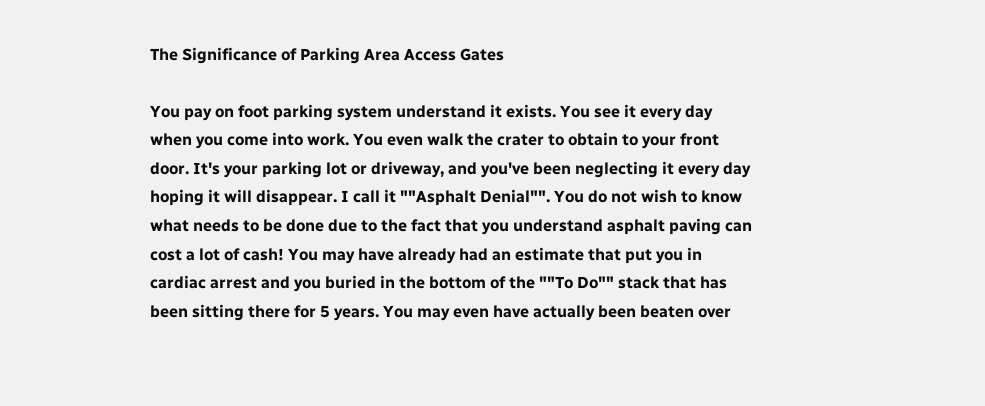The Significance of Parking Area Access Gates

You pay on foot parking system understand it exists. You see it every day when you come into work. You even walk the crater to obtain to your front door. It's your parking lot or driveway, and you've been neglecting it every day hoping it will disappear. I call it ""Asphalt Denial"". You do not wish to know what needs to be done due to the fact that you understand asphalt paving can cost a lot of cash! You may have already had an estimate that put you in cardiac arrest and you buried in the bottom of the ""To Do"" stack that has been sitting there for 5 years. You may even have actually been beaten over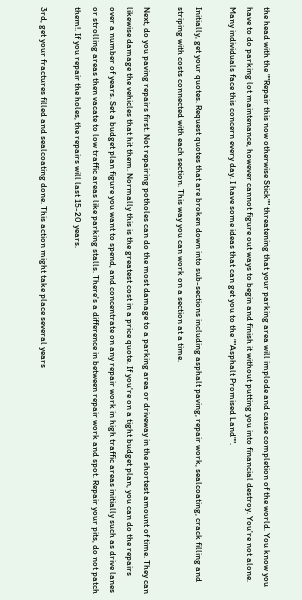the head with the ""Repair this now otherwise Stick"" threatening that your parking area will implode and cause completion of the world. You know you have to do parking lot maintenance, however cannot figure out ways to begin and finish it without putting you into financial destroy. You're not alone. Many individuals face this concern every day. I have some ideas that can get you to the ""Asphalt Promised Land"".

Initially, get your quotes. Request quotes that are broken down into sub-sections including asphalt paving, repair work, sealcoating, crack filling and striping with costs connected with each section. This way you can work on a section at a time.

Next, do you paving repairs first. Not repairing potholes can do the most damage to a parking area or driveway in the shortest amount of time. They can likewise damage the vehicles that hit them. Normally this is the greatest cost in a price quote. If you're on a tight budget plan, you can do the repairs over a number of years. Set a budget plan figure you want to spend, and concentrate on any repair work in high traffic areas initially such as drive lanes or strolling areas then vacate to low traffic areas like parking stalls. There's a difference in between repair work and spot. Repair your pits, do not patch them!. If you repair the holes, the repairs will last 15-20 years.

3rd, get your fractures filled and sealcoating done. This action might take place several years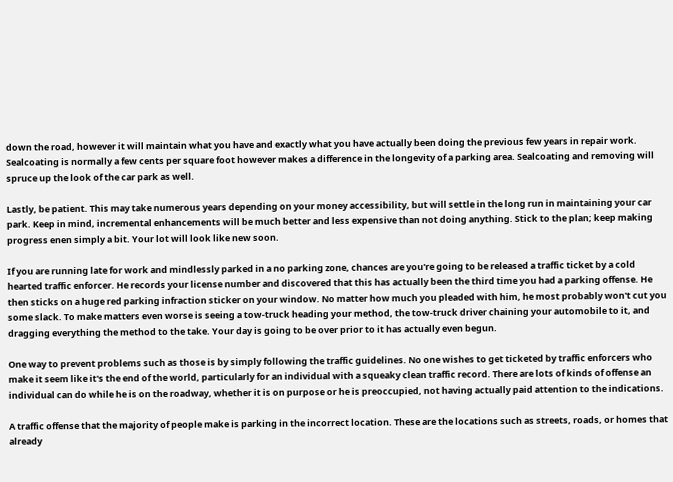down the road, however it will maintain what you have and exactly what you have actually been doing the previous few years in repair work. Sealcoating is normally a few cents per square foot however makes a difference in the longevity of a parking area. Sealcoating and removing will spruce up the look of the car park as well.

Lastly, be patient. This may take numerous years depending on your money accessibility, but will settle in the long run in maintaining your car park. Keep in mind, incremental enhancements will be much better and less expensive than not doing anything. Stick to the plan; keep making progress enen simply a bit. Your lot will look like new soon.

If you are running late for work and mindlessly parked in a no parking zone, chances are you're going to be released a traffic ticket by a cold hearted traffic enforcer. He records your license number and discovered that this has actually been the third time you had a parking offense. He then sticks on a huge red parking infraction sticker on your window. No matter how much you pleaded with him, he most probably won't cut you some slack. To make matters even worse is seeing a tow-truck heading your method, the tow-truck driver chaining your automobile to it, and dragging everything the method to the take. Your day is going to be over prior to it has actually even begun.

One way to prevent problems such as those is by simply following the traffic guidelines. No one wishes to get ticketed by traffic enforcers who make it seem like it's the end of the world, particularly for an individual with a squeaky clean traffic record. There are lots of kinds of offense an individual can do while he is on the roadway, whether it is on purpose or he is preoccupied, not having actually paid attention to the indications.

A traffic offense that the majority of people make is parking in the incorrect location. These are the locations such as streets, roads, or homes that already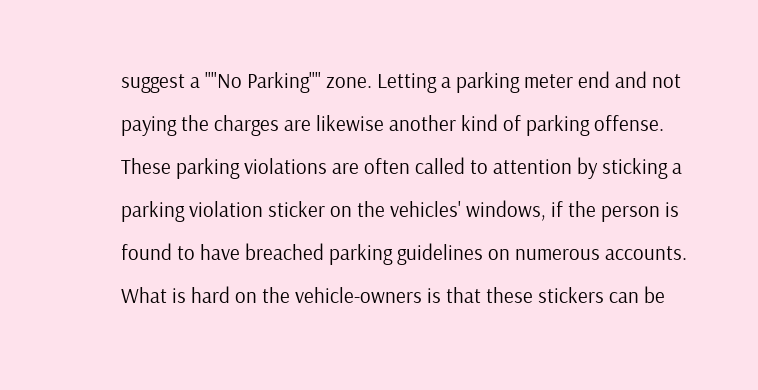suggest a ""No Parking"" zone. Letting a parking meter end and not paying the charges are likewise another kind of parking offense. These parking violations are often called to attention by sticking a parking violation sticker on the vehicles' windows, if the person is found to have breached parking guidelines on numerous accounts. What is hard on the vehicle-owners is that these stickers can be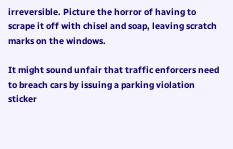irreversible. Picture the horror of having to scrape it off with chisel and soap, leaving scratch marks on the windows.

It might sound unfair that traffic enforcers need to breach cars by issuing a parking violation sticker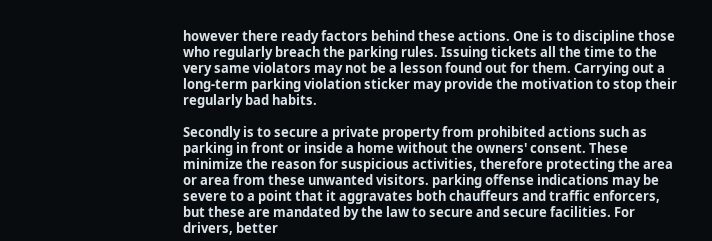however there ready factors behind these actions. One is to discipline those who regularly breach the parking rules. Issuing tickets all the time to the very same violators may not be a lesson found out for them. Carrying out a long-term parking violation sticker may provide the motivation to stop their regularly bad habits.

Secondly is to secure a private property from prohibited actions such as parking in front or inside a home without the owners' consent. These minimize the reason for suspicious activities, therefore protecting the area or area from these unwanted visitors. parking offense indications may be severe to a point that it aggravates both chauffeurs and traffic enforcers, but these are mandated by the law to secure and secure facilities. For drivers, better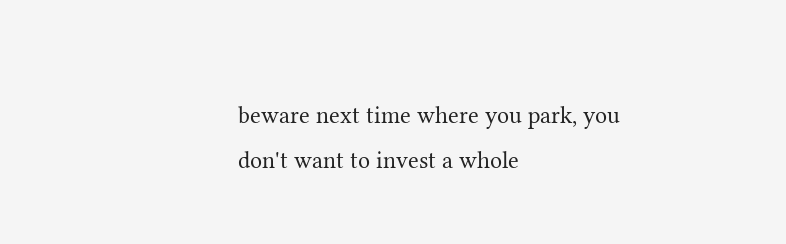beware next time where you park, you don't want to invest a whole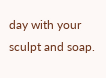day with your sculpt and soap.